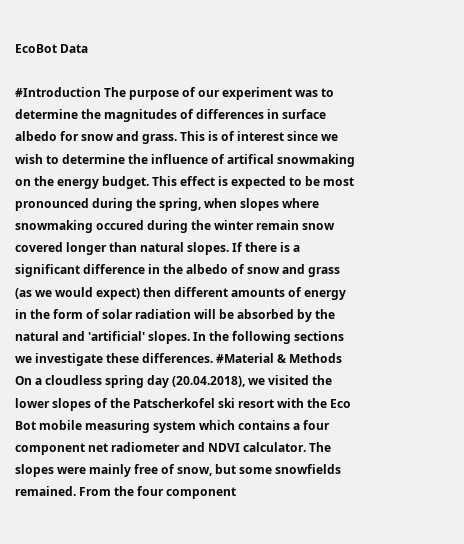EcoBot Data

#Introduction The purpose of our experiment was to determine the magnitudes of differences in surface albedo for snow and grass. This is of interest since we wish to determine the influence of artifical snowmaking on the energy budget. This effect is expected to be most pronounced during the spring, when slopes where snowmaking occured during the winter remain snow covered longer than natural slopes. If there is a significant difference in the albedo of snow and grass (as we would expect) then different amounts of energy in the form of solar radiation will be absorbed by the natural and 'artificial' slopes. In the following sections we investigate these differences. #Material & Methods On a cloudless spring day (20.04.2018), we visited the lower slopes of the Patscherkofel ski resort with the Eco Bot mobile measuring system which contains a four component net radiometer and NDVI calculator. The slopes were mainly free of snow, but some snowfields remained. From the four component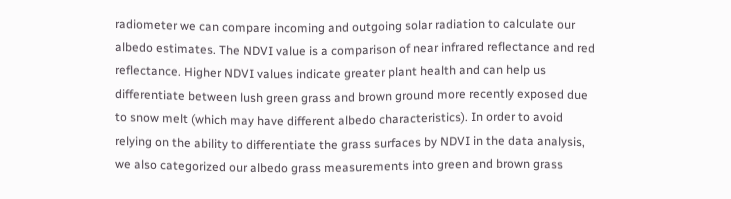radiometer we can compare incoming and outgoing solar radiation to calculate our albedo estimates. The NDVI value is a comparison of near infrared reflectance and red reflectance. Higher NDVI values indicate greater plant health and can help us differentiate between lush green grass and brown ground more recently exposed due to snow melt (which may have different albedo characteristics). In order to avoid relying on the ability to differentiate the grass surfaces by NDVI in the data analysis, we also categorized our albedo grass measurements into green and brown grass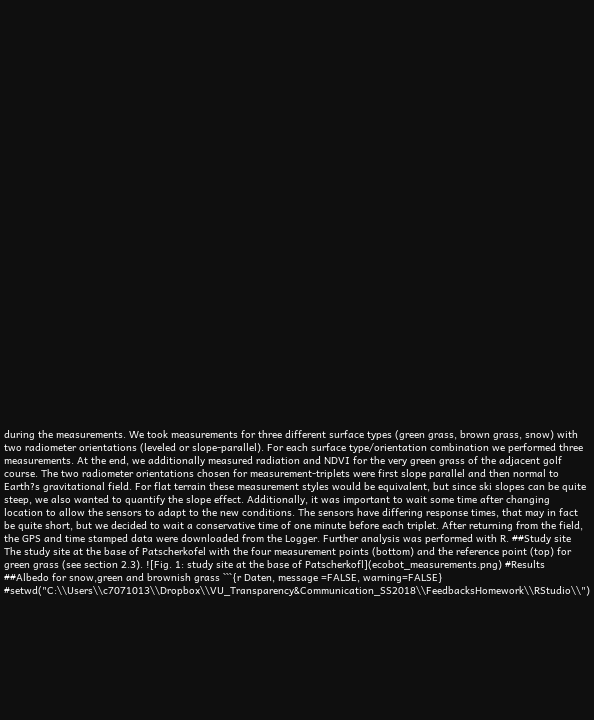during the measurements. We took measurements for three different surface types (green grass, brown grass, snow) with two radiometer orientations (leveled or slope-parallel). For each surface type/orientation combination we performed three measurements. At the end, we additionally measured radiation and NDVI for the very green grass of the adjacent golf course. The two radiometer orientations chosen for measurement-triplets were first slope parallel and then normal to Earth?s gravitational field. For flat terrain these measurement styles would be equivalent, but since ski slopes can be quite steep, we also wanted to quantify the slope effect. Additionally, it was important to wait some time after changing location to allow the sensors to adapt to the new conditions. The sensors have differing response times, that may in fact be quite short, but we decided to wait a conservative time of one minute before each triplet. After returning from the field, the GPS and time stamped data were downloaded from the Logger. Further analysis was performed with R. ##Study site The study site at the base of Patscherkofel with the four measurement points (bottom) and the reference point (top) for green grass (see section 2.3). ![Fig. 1: study site at the base of Patscherkofl](ecobot_measurements.png) #Results ##Albedo for snow,green and brownish grass ```{r Daten, message =FALSE, warning=FALSE} #setwd("C:\\Users\\c7071013\\Dropbox\\VU_Transparency&Communication_SS2018\\FeedbacksHomework\\RStudio\\")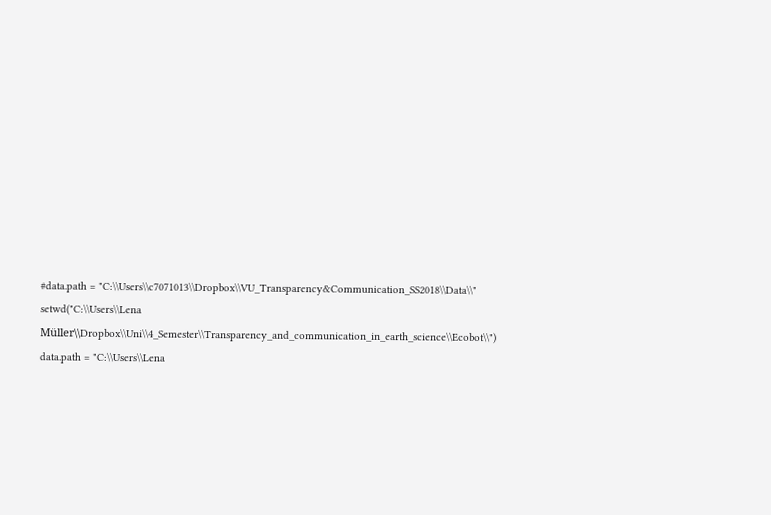#data.path = "C:\\Users\\c7071013\\Dropbox\\VU_Transparency&Communication_SS2018\\Data\\" setwd("C:\\Users\\Lena Müller\\Dropbox\\Uni\\4_Semester\\Transparency_and_communication_in_earth_science\\Ecobot\\") data.path = "C:\\Users\\Lena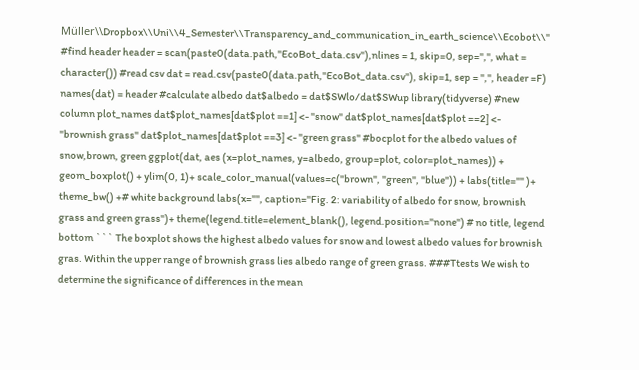Müller\\Dropbox\\Uni\\4_Semester\\Transparency_and_communication_in_earth_science\\Ecobot\\" #find header header = scan(paste0(data.path,"EcoBot_data.csv"),nlines = 1, skip=0, sep=",", what = character()) #read csv dat = read.csv(paste0(data.path,"EcoBot_data.csv"), skip=1, sep = ",", header =F) names(dat) = header #calculate albedo dat$albedo = dat$SWlo/dat$SWup library(tidyverse) #new column plot_names dat$plot_names[dat$plot ==1] <- "snow" dat$plot_names[dat$plot ==2] <- "brownish grass" dat$plot_names[dat$plot ==3] <- "green grass" #bocplot for the albedo values of snow,brown, green ggplot(dat, aes (x=plot_names, y=albedo, group=plot, color=plot_names)) + geom_boxplot() + ylim(0, 1)+ scale_color_manual(values=c("brown", "green", "blue")) + labs(title="" )+ theme_bw() +# white background labs(x="", caption="Fig. 2: variability of albedo for snow, brownish grass and green grass")+ theme(legend.title=element_blank(), legend.position="none") # no title, legend bottom ``` The boxplot shows the highest albedo values for snow and lowest albedo values for brownish gras. Within the upper range of brownish grass lies albedo range of green grass. ###Ttests We wish to determine the significance of differences in the mean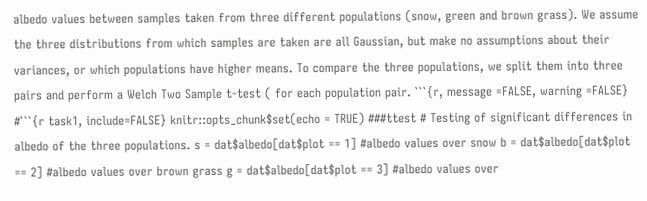albedo values between samples taken from three different populations (snow, green and brown grass). We assume the three distributions from which samples are taken are all Gaussian, but make no assumptions about their variances, or which populations have higher means. To compare the three populations, we split them into three pairs and perform a Welch Two Sample t-test ( for each population pair. ```{r, message =FALSE, warning =FALSE} #```{r task1, include=FALSE} knitr::opts_chunk$set(echo = TRUE) ###ttest # Testing of significant differences in albedo of the three populations. s = dat$albedo[dat$plot == 1] #albedo values over snow b = dat$albedo[dat$plot == 2] #albedo values over brown grass g = dat$albedo[dat$plot == 3] #albedo values over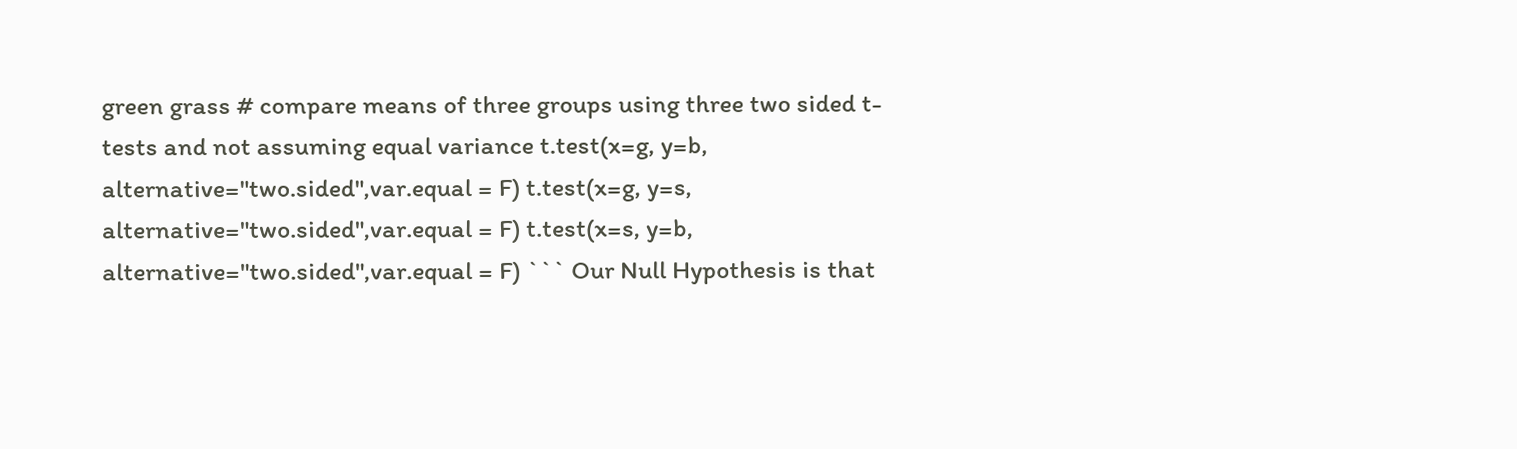green grass # compare means of three groups using three two sided t-tests and not assuming equal variance t.test(x=g, y=b, alternative="two.sided",var.equal = F) t.test(x=g, y=s, alternative="two.sided",var.equal = F) t.test(x=s, y=b, alternative="two.sided",var.equal = F) ``` Our Null Hypothesis is that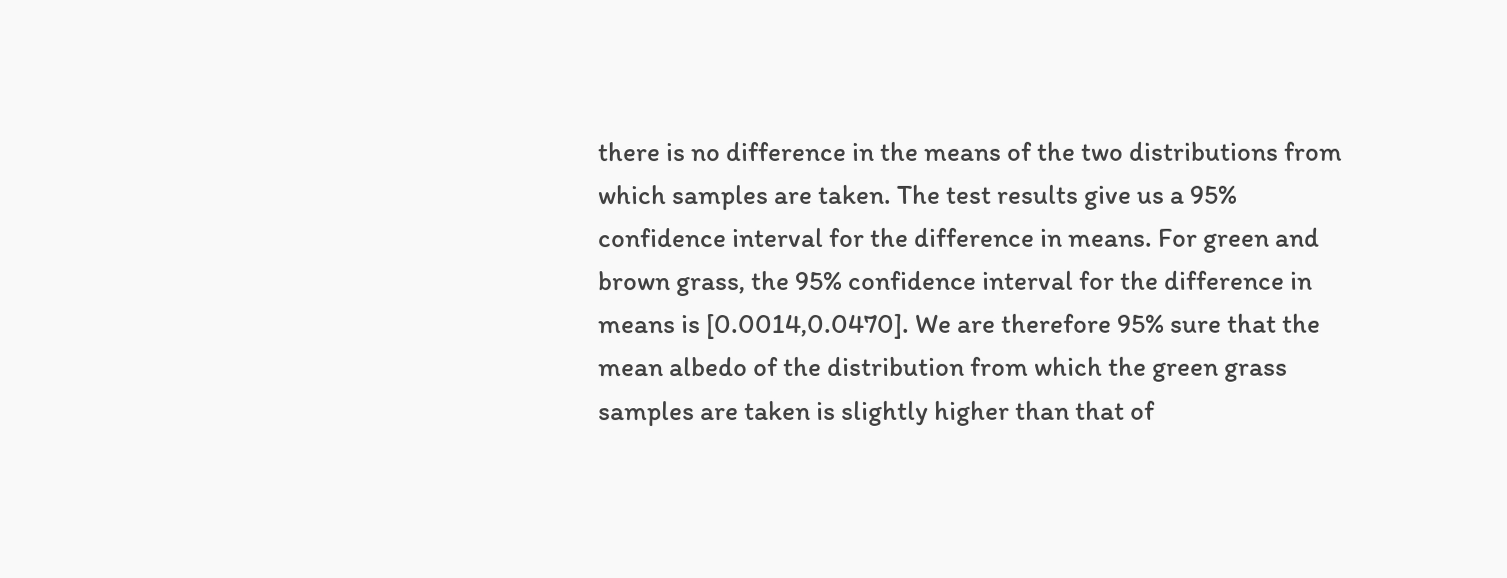there is no difference in the means of the two distributions from which samples are taken. The test results give us a 95% confidence interval for the difference in means. For green and brown grass, the 95% confidence interval for the difference in means is [0.0014,0.0470]. We are therefore 95% sure that the mean albedo of the distribution from which the green grass samples are taken is slightly higher than that of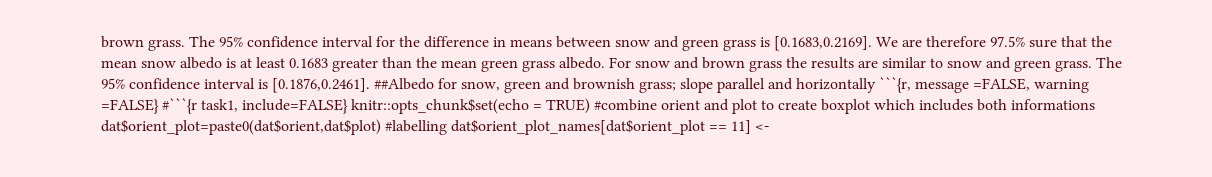brown grass. The 95% confidence interval for the difference in means between snow and green grass is [0.1683,0.2169]. We are therefore 97.5% sure that the mean snow albedo is at least 0.1683 greater than the mean green grass albedo. For snow and brown grass the results are similar to snow and green grass. The 95% confidence interval is [0.1876,0.2461]. ##Albedo for snow, green and brownish grass; slope parallel and horizontally ```{r, message =FALSE, warning =FALSE} #```{r task1, include=FALSE} knitr::opts_chunk$set(echo = TRUE) #combine orient and plot to create boxplot which includes both informations dat$orient_plot=paste0(dat$orient,dat$plot) #labelling dat$orient_plot_names[dat$orient_plot == 11] <-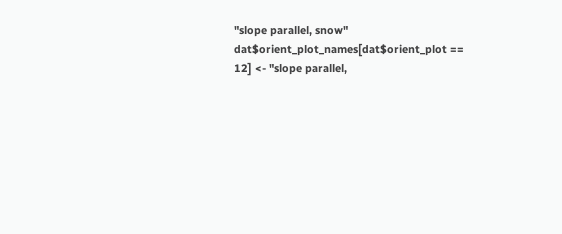"slope parallel, snow" dat$orient_plot_names[dat$orient_plot == 12] <- "slope parallel,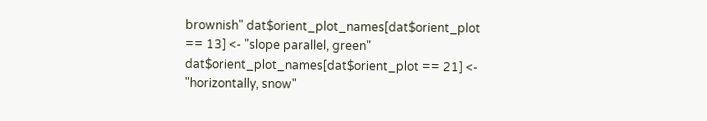brownish" dat$orient_plot_names[dat$orient_plot == 13] <- "slope parallel, green" dat$orient_plot_names[dat$orient_plot == 21] <- "horizontally, snow"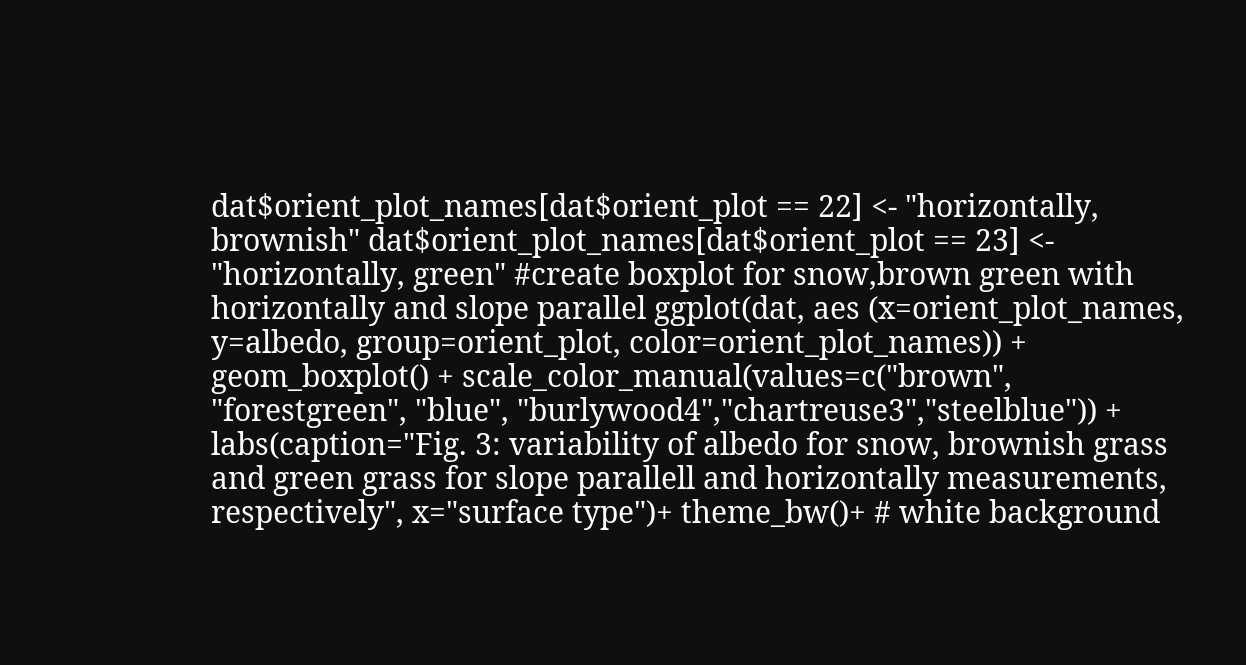dat$orient_plot_names[dat$orient_plot == 22] <- "horizontally, brownish" dat$orient_plot_names[dat$orient_plot == 23] <- "horizontally, green" #create boxplot for snow,brown green with horizontally and slope parallel ggplot(dat, aes (x=orient_plot_names, y=albedo, group=orient_plot, color=orient_plot_names)) + geom_boxplot() + scale_color_manual(values=c("brown", "forestgreen", "blue", "burlywood4","chartreuse3","steelblue")) + labs(caption="Fig. 3: variability of albedo for snow, brownish grass and green grass for slope parallell and horizontally measurements, respectively", x="surface type")+ theme_bw()+ # white background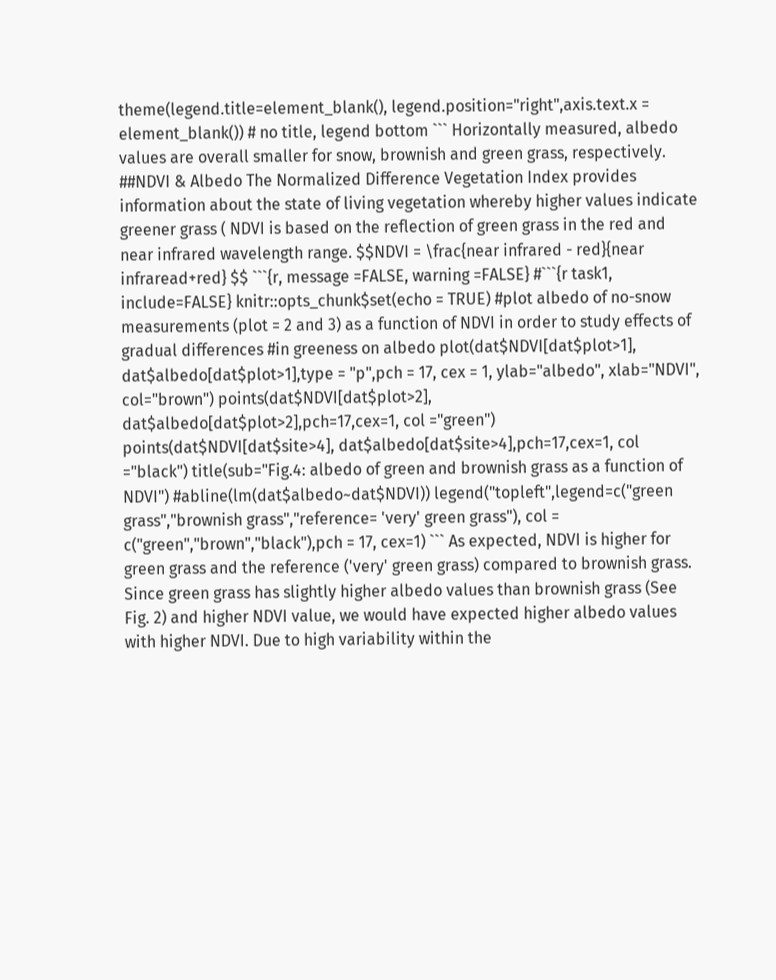theme(legend.title=element_blank(), legend.position="right",axis.text.x = element_blank()) # no title, legend bottom ``` Horizontally measured, albedo values are overall smaller for snow, brownish and green grass, respectively. ##NDVI & Albedo The Normalized Difference Vegetation Index provides information about the state of living vegetation whereby higher values indicate greener grass ( NDVI is based on the reflection of green grass in the red and near infrared wavelength range. $$NDVI = \frac{near infrared - red}{near infraread+red} $$ ```{r, message =FALSE, warning =FALSE} #```{r task1, include=FALSE} knitr::opts_chunk$set(echo = TRUE) #plot albedo of no-snow measurements (plot = 2 and 3) as a function of NDVI in order to study effects of gradual differences #in greeness on albedo plot(dat$NDVI[dat$plot>1], dat$albedo[dat$plot>1],type = "p",pch = 17, cex = 1, ylab="albedo", xlab="NDVI", col="brown") points(dat$NDVI[dat$plot>2], dat$albedo[dat$plot>2],pch=17,cex=1, col ="green") points(dat$NDVI[dat$site>4], dat$albedo[dat$site>4],pch=17,cex=1, col ="black") title(sub="Fig.4: albedo of green and brownish grass as a function of NDVI") #abline(lm(dat$albedo~dat$NDVI)) legend("topleft",legend=c("green grass","brownish grass","reference= 'very' green grass"), col = c("green","brown","black"),pch = 17, cex=1) ``` As expected, NDVI is higher for green grass and the reference ('very' green grass) compared to brownish grass. Since green grass has slightly higher albedo values than brownish grass (See Fig. 2) and higher NDVI value, we would have expected higher albedo values with higher NDVI. Due to high variability within the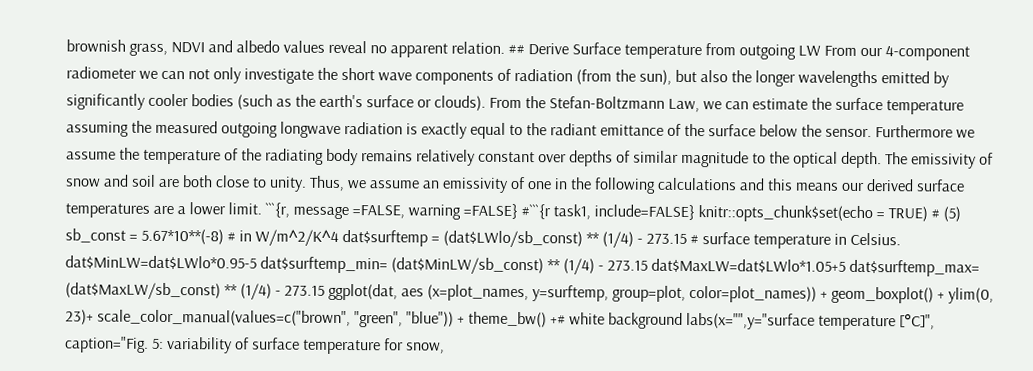brownish grass, NDVI and albedo values reveal no apparent relation. ## Derive Surface temperature from outgoing LW From our 4-component radiometer we can not only investigate the short wave components of radiation (from the sun), but also the longer wavelengths emitted by significantly cooler bodies (such as the earth's surface or clouds). From the Stefan-Boltzmann Law, we can estimate the surface temperature assuming the measured outgoing longwave radiation is exactly equal to the radiant emittance of the surface below the sensor. Furthermore we assume the temperature of the radiating body remains relatively constant over depths of similar magnitude to the optical depth. The emissivity of snow and soil are both close to unity. Thus, we assume an emissivity of one in the following calculations and this means our derived surface temperatures are a lower limit. ```{r, message =FALSE, warning =FALSE} #```{r task1, include=FALSE} knitr::opts_chunk$set(echo = TRUE) # (5) sb_const = 5.67*10**(-8) # in W/m^2/K^4 dat$surftemp = (dat$LWlo/sb_const) ** (1/4) - 273.15 # surface temperature in Celsius. dat$MinLW=dat$LWlo*0.95-5 dat$surftemp_min= (dat$MinLW/sb_const) ** (1/4) - 273.15 dat$MaxLW=dat$LWlo*1.05+5 dat$surftemp_max= (dat$MaxLW/sb_const) ** (1/4) - 273.15 ggplot(dat, aes (x=plot_names, y=surftemp, group=plot, color=plot_names)) + geom_boxplot() + ylim(0, 23)+ scale_color_manual(values=c("brown", "green", "blue")) + theme_bw() +# white background labs(x="",y="surface temperature [°C]", caption="Fig. 5: variability of surface temperature for snow,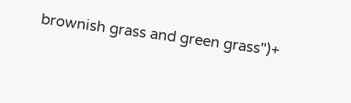brownish grass and green grass")+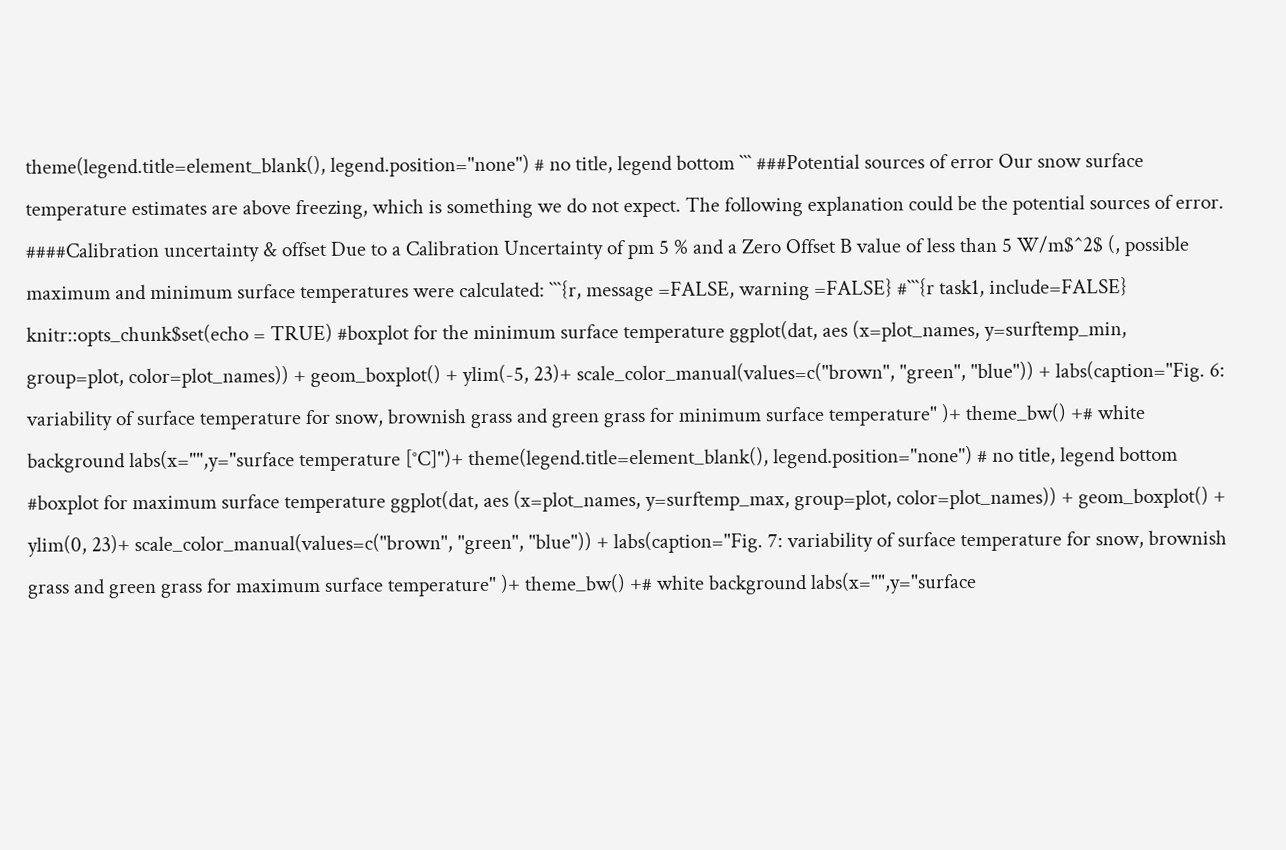theme(legend.title=element_blank(), legend.position="none") # no title, legend bottom ``` ###Potential sources of error Our snow surface temperature estimates are above freezing, which is something we do not expect. The following explanation could be the potential sources of error. ####Calibration uncertainty & offset Due to a Calibration Uncertainty of pm 5 % and a Zero Offset B value of less than 5 W/m$^2$ (, possible maximum and minimum surface temperatures were calculated: ```{r, message =FALSE, warning =FALSE} #```{r task1, include=FALSE} knitr::opts_chunk$set(echo = TRUE) #boxplot for the minimum surface temperature ggplot(dat, aes (x=plot_names, y=surftemp_min, group=plot, color=plot_names)) + geom_boxplot() + ylim(-5, 23)+ scale_color_manual(values=c("brown", "green", "blue")) + labs(caption="Fig. 6: variability of surface temperature for snow, brownish grass and green grass for minimum surface temperature" )+ theme_bw() +# white background labs(x="",y="surface temperature [°C]")+ theme(legend.title=element_blank(), legend.position="none") # no title, legend bottom #boxplot for maximum surface temperature ggplot(dat, aes (x=plot_names, y=surftemp_max, group=plot, color=plot_names)) + geom_boxplot() + ylim(0, 23)+ scale_color_manual(values=c("brown", "green", "blue")) + labs(caption="Fig. 7: variability of surface temperature for snow, brownish grass and green grass for maximum surface temperature" )+ theme_bw() +# white background labs(x="",y="surface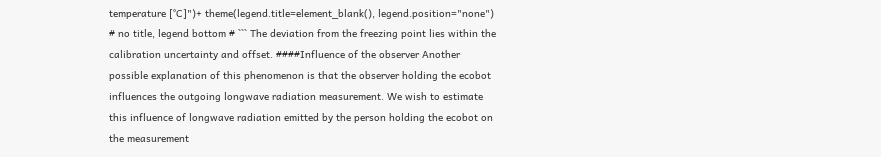temperature [°C]")+ theme(legend.title=element_blank(), legend.position="none") # no title, legend bottom # ``` The deviation from the freezing point lies within the calibration uncertainty and offset. ####Influence of the observer Another possible explanation of this phenomenon is that the observer holding the ecobot influences the outgoing longwave radiation measurement. We wish to estimate this influence of longwave radiation emitted by the person holding the ecobot on the measurement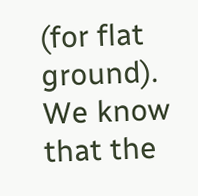(for flat ground). We know that the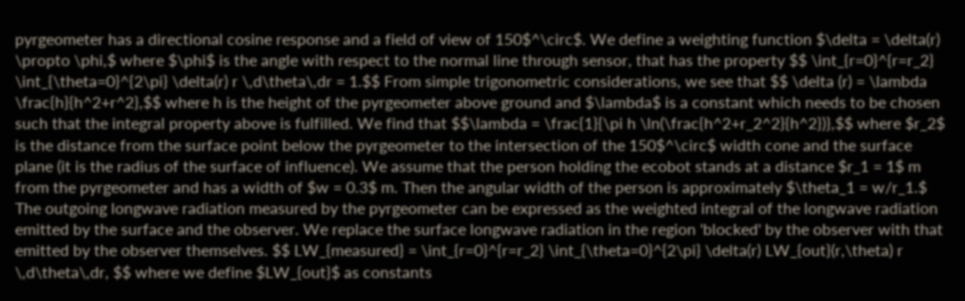pyrgeometer has a directional cosine response and a field of view of 150$^\circ$. We define a weighting function $\delta = \delta(r) \propto \phi,$ where $\phi$ is the angle with respect to the normal line through sensor, that has the property $$ \int_{r=0}^{r=r_2} \int_{\theta=0}^{2\pi} \delta(r) r \,d\theta\,dr = 1.$$ From simple trigonometric considerations, we see that $$ \delta (r) = \lambda \frac{h}{h^2+r^2},$$ where h is the height of the pyrgeometer above ground and $\lambda$ is a constant which needs to be chosen such that the integral property above is fulfilled. We find that $$\lambda = \frac{1}{\pi h \ln(\frac{h^2+r_2^2}{h^2})},$$ where $r_2$ is the distance from the surface point below the pyrgeometer to the intersection of the 150$^\circ$ width cone and the surface plane (it is the radius of the surface of influence). We assume that the person holding the ecobot stands at a distance $r_1 = 1$ m from the pyrgeometer and has a width of $w = 0.3$ m. Then the angular width of the person is approximately $\theta_1 = w/r_1.$ The outgoing longwave radiation measured by the pyrgeometer can be expressed as the weighted integral of the longwave radiation emitted by the surface and the observer. We replace the surface longwave radiation in the region 'blocked' by the observer with that emitted by the observer themselves. $$ LW_{measured} = \int_{r=0}^{r=r_2} \int_{\theta=0}^{2\pi} \delta(r) LW_{out}(r,\theta) r \,d\theta\,dr, $$ where we define $LW_{out}$ as constants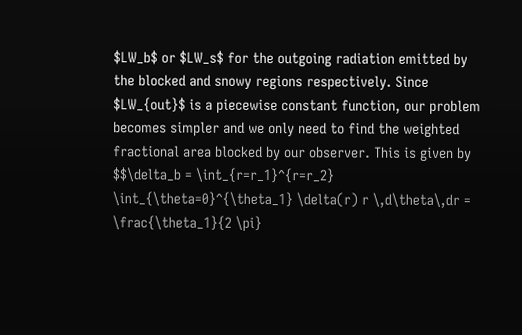$LW_b$ or $LW_s$ for the outgoing radiation emitted by the blocked and snowy regions respectively. Since $LW_{out}$ is a piecewise constant function, our problem becomes simpler and we only need to find the weighted fractional area blocked by our observer. This is given by $$\delta_b = \int_{r=r_1}^{r=r_2} \int_{\theta=0}^{\theta_1} \delta(r) r \,d\theta\,dr = \frac{\theta_1}{2 \pi}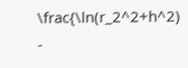\frac{\ln(r_2^2+h^2) -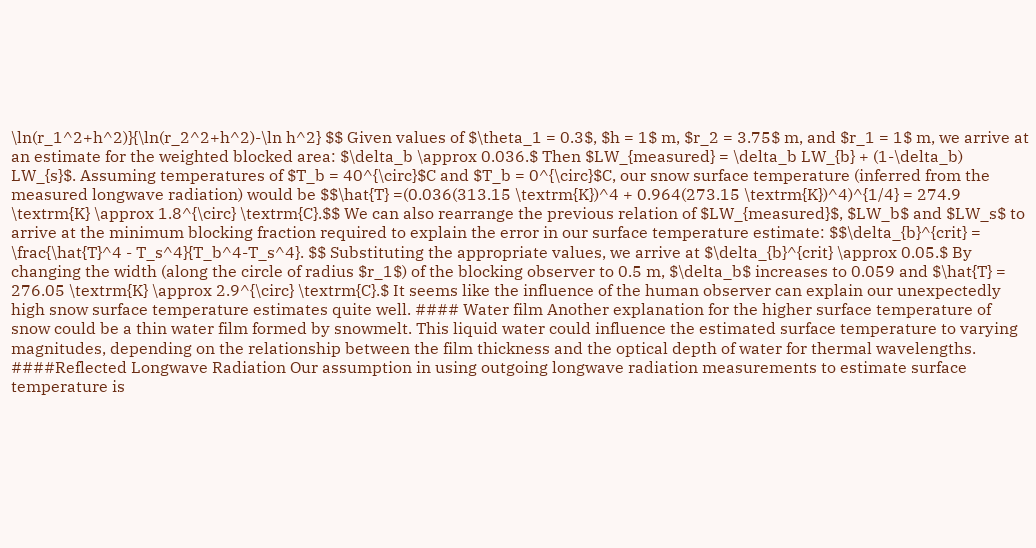\ln(r_1^2+h^2)}{\ln(r_2^2+h^2)-\ln h^2} $$ Given values of $\theta_1 = 0.3$, $h = 1$ m, $r_2 = 3.75$ m, and $r_1 = 1$ m, we arrive at an estimate for the weighted blocked area: $\delta_b \approx 0.036.$ Then $LW_{measured} = \delta_b LW_{b} + (1-\delta_b) LW_{s}$. Assuming temperatures of $T_b = 40^{\circ}$C and $T_b = 0^{\circ}$C, our snow surface temperature (inferred from the measured longwave radiation) would be $$\hat{T} =(0.036(313.15 \textrm{K})^4 + 0.964(273.15 \textrm{K})^4)^{1/4} = 274.9 \textrm{K} \approx 1.8^{\circ} \textrm{C}.$$ We can also rearrange the previous relation of $LW_{measured}$, $LW_b$ and $LW_s$ to arrive at the minimum blocking fraction required to explain the error in our surface temperature estimate: $$\delta_{b}^{crit} = \frac{\hat{T}^4 - T_s^4}{T_b^4-T_s^4}. $$ Substituting the appropriate values, we arrive at $\delta_{b}^{crit} \approx 0.05.$ By changing the width (along the circle of radius $r_1$) of the blocking observer to 0.5 m, $\delta_b$ increases to 0.059 and $\hat{T} = 276.05 \textrm{K} \approx 2.9^{\circ} \textrm{C}.$ It seems like the influence of the human observer can explain our unexpectedly high snow surface temperature estimates quite well. #### Water film Another explanation for the higher surface temperature of snow could be a thin water film formed by snowmelt. This liquid water could influence the estimated surface temperature to varying magnitudes, depending on the relationship between the film thickness and the optical depth of water for thermal wavelengths. ####Reflected Longwave Radiation Our assumption in using outgoing longwave radiation measurements to estimate surface temperature is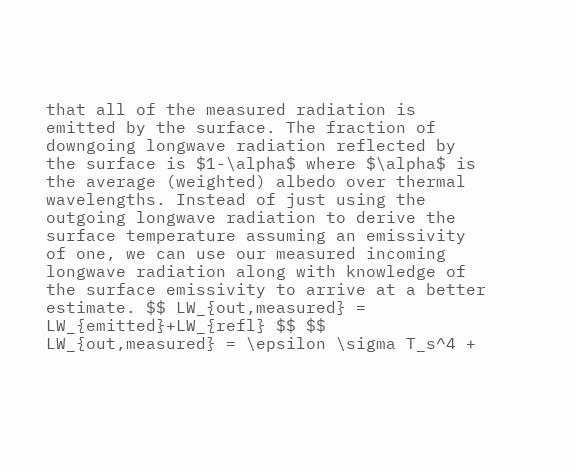that all of the measured radiation is emitted by the surface. The fraction of downgoing longwave radiation reflected by the surface is $1-\alpha$ where $\alpha$ is the average (weighted) albedo over thermal wavelengths. Instead of just using the outgoing longwave radiation to derive the surface temperature assuming an emissivity of one, we can use our measured incoming longwave radiation along with knowledge of the surface emissivity to arrive at a better estimate. $$ LW_{out,measured} = LW_{emitted}+LW_{refl} $$ $$ LW_{out,measured} = \epsilon \sigma T_s^4 +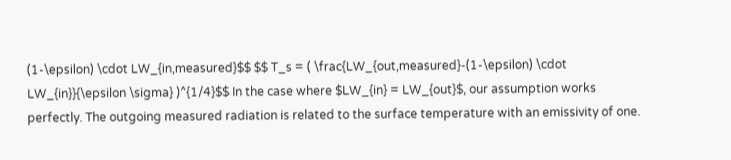(1-\epsilon) \cdot LW_{in,measured}$$ $$ T_s = ( \frac{LW_{out,measured}-(1-\epsilon) \cdot LW_{in}}{\epsilon \sigma} )^{1/4}$$ In the case where $LW_{in} = LW_{out}$, our assumption works perfectly. The outgoing measured radiation is related to the surface temperature with an emissivity of one.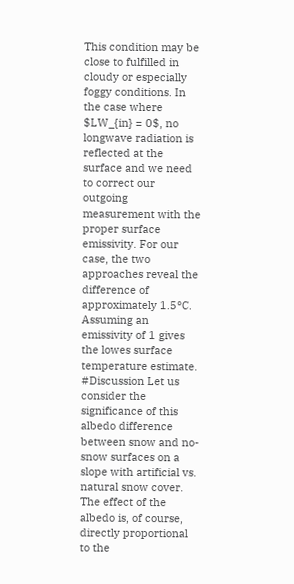This condition may be close to fulfilled in cloudy or especially foggy conditions. In the case where $LW_{in} = 0$, no longwave radiation is reflected at the surface and we need to correct our outgoing measurement with the proper surface emissivity. For our case, the two approaches reveal the difference of approximately 1.5°C. Assuming an emissivity of 1 gives the lowes surface temperature estimate. #Discussion Let us consider the significance of this albedo difference between snow and no-snow surfaces on a slope with artificial vs. natural snow cover. The effect of the albedo is, of course, directly proportional to the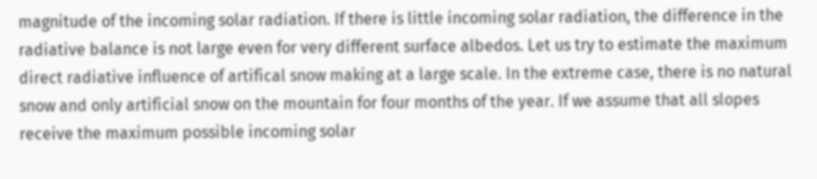magnitude of the incoming solar radiation. If there is little incoming solar radiation, the difference in the radiative balance is not large even for very different surface albedos. Let us try to estimate the maximum direct radiative influence of artifical snow making at a large scale. In the extreme case, there is no natural snow and only artificial snow on the mountain for four months of the year. If we assume that all slopes receive the maximum possible incoming solar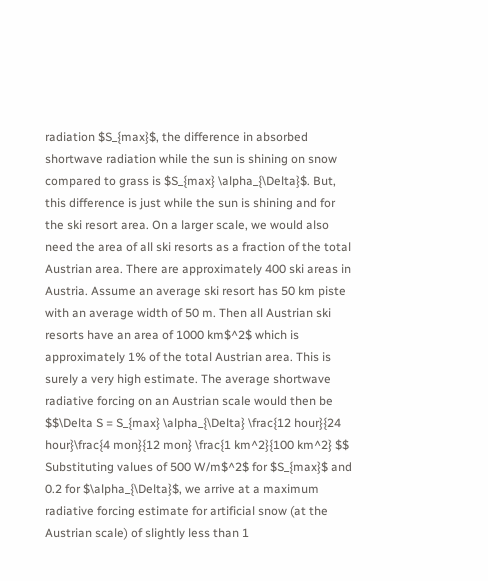radiation $S_{max}$, the difference in absorbed shortwave radiation while the sun is shining on snow compared to grass is $S_{max} \alpha_{\Delta}$. But, this difference is just while the sun is shining and for the ski resort area. On a larger scale, we would also need the area of all ski resorts as a fraction of the total Austrian area. There are approximately 400 ski areas in Austria. Assume an average ski resort has 50 km piste with an average width of 50 m. Then all Austrian ski resorts have an area of 1000 km$^2$ which is approximately 1% of the total Austrian area. This is surely a very high estimate. The average shortwave radiative forcing on an Austrian scale would then be $$\Delta S = S_{max} \alpha_{\Delta} \frac{12 hour}{24 hour}\frac{4 mon}{12 mon} \frac{1 km^2}{100 km^2} $$ Substituting values of 500 W/m$^2$ for $S_{max}$ and 0.2 for $\alpha_{\Delta}$, we arrive at a maximum radiative forcing estimate for artificial snow (at the Austrian scale) of slightly less than 1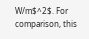W/m$^2$. For comparison, this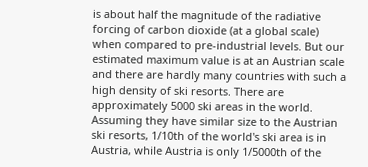is about half the magnitude of the radiative forcing of carbon dioxide (at a global scale) when compared to pre-industrial levels. But our estimated maximum value is at an Austrian scale and there are hardly many countries with such a high density of ski resorts. There are approximately 5000 ski areas in the world. Assuming they have similar size to the Austrian ski resorts, 1/10th of the world's ski area is in Austria, while Austria is only 1/5000th of the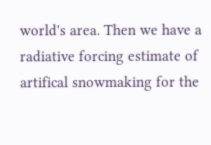world's area. Then we have a radiative forcing estimate of artifical snowmaking for the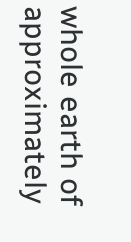whole earth of approximately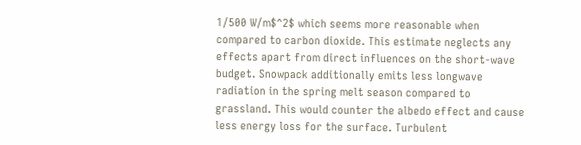1/500 W/m$^2$ which seems more reasonable when compared to carbon dioxide. This estimate neglects any effects apart from direct influences on the short-wave budget. Snowpack additionally emits less longwave radiation in the spring melt season compared to grassland. This would counter the albedo effect and cause less energy loss for the surface. Turbulent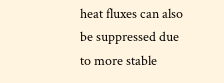heat fluxes can also be suppressed due to more stable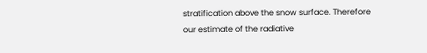stratification above the snow surface. Therefore our estimate of the radiative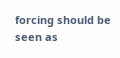forcing should be seen as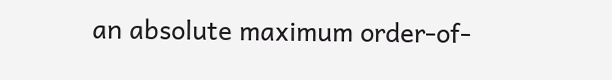an absolute maximum order-of-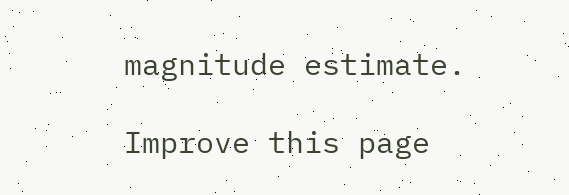magnitude estimate.

Improve this page